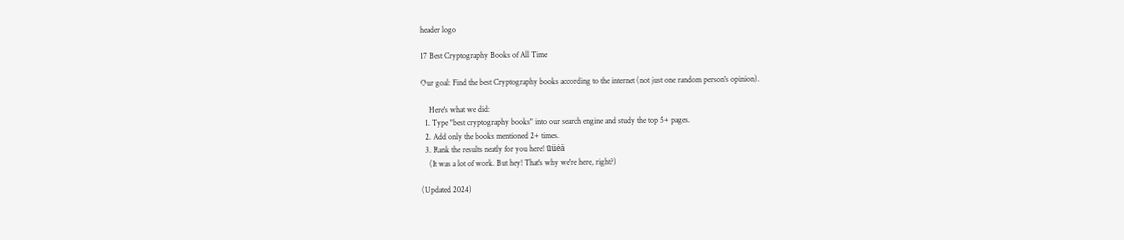header logo

17 Best Cryptography Books of All Time

Our goal: Find the best Cryptography books according to the internet (not just one random person's opinion).

    Here's what we did:
  1. Type "best cryptography books" into our search engine and study the top 5+ pages.
  2. Add only the books mentioned 2+ times.
  3. Rank the results neatly for you here! ūüėä
    (It was a lot of work. But hey! That's why we're here, right?)

(Updated 2024)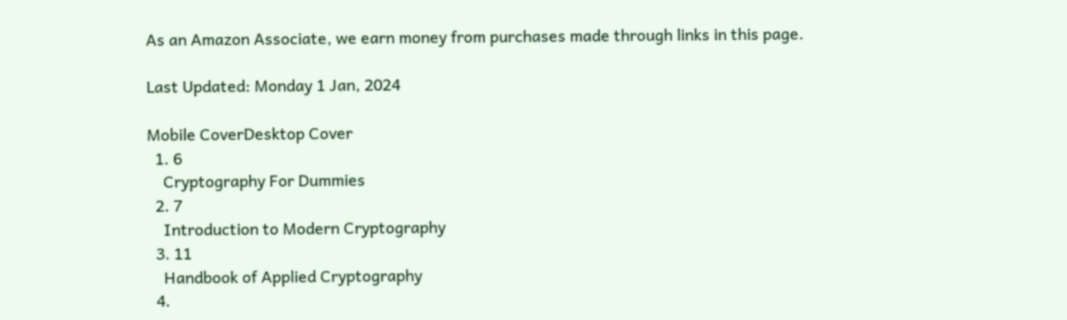As an Amazon Associate, we earn money from purchases made through links in this page.

Last Updated: Monday 1 Jan, 2024

Mobile CoverDesktop Cover
  1. 6
    Cryptography For Dummies
  2. 7
    Introduction to Modern Cryptography
  3. 11
    Handbook of Applied Cryptography
  4.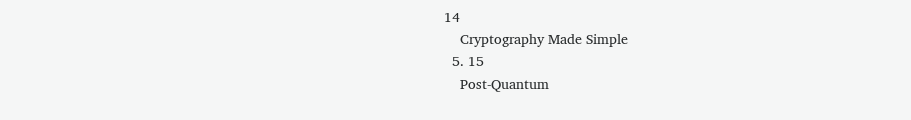14
    Cryptography Made Simple
  5. 15
    Post-Quantum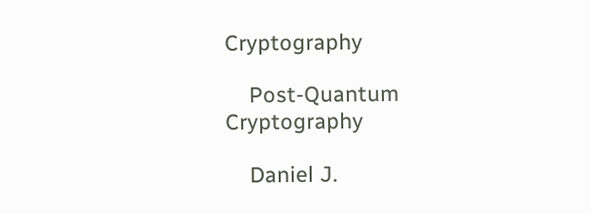Cryptography

    Post-Quantum Cryptography

    Daniel J.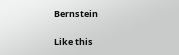Bernstein

Like this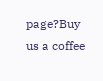page?Buy us a coffee